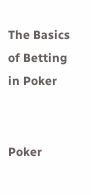The Basics of Betting in Poker


Poker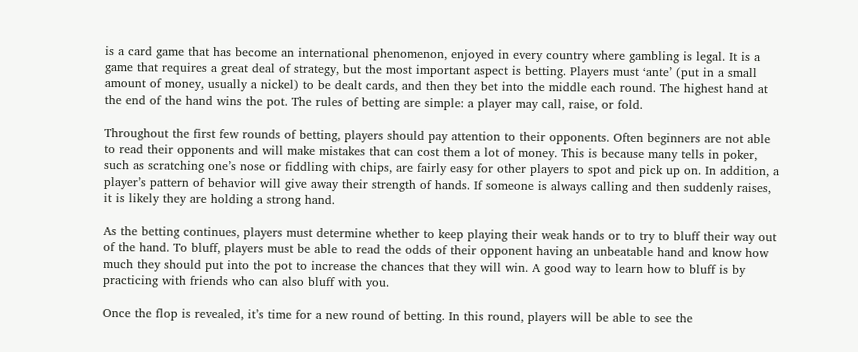is a card game that has become an international phenomenon, enjoyed in every country where gambling is legal. It is a game that requires a great deal of strategy, but the most important aspect is betting. Players must ‘ante’ (put in a small amount of money, usually a nickel) to be dealt cards, and then they bet into the middle each round. The highest hand at the end of the hand wins the pot. The rules of betting are simple: a player may call, raise, or fold.

Throughout the first few rounds of betting, players should pay attention to their opponents. Often beginners are not able to read their opponents and will make mistakes that can cost them a lot of money. This is because many tells in poker, such as scratching one’s nose or fiddling with chips, are fairly easy for other players to spot and pick up on. In addition, a player’s pattern of behavior will give away their strength of hands. If someone is always calling and then suddenly raises, it is likely they are holding a strong hand.

As the betting continues, players must determine whether to keep playing their weak hands or to try to bluff their way out of the hand. To bluff, players must be able to read the odds of their opponent having an unbeatable hand and know how much they should put into the pot to increase the chances that they will win. A good way to learn how to bluff is by practicing with friends who can also bluff with you.

Once the flop is revealed, it’s time for a new round of betting. In this round, players will be able to see the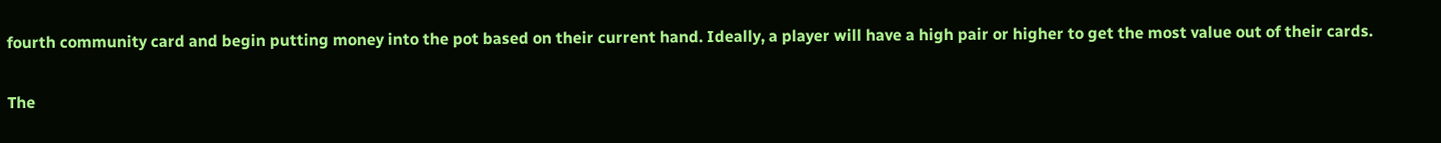fourth community card and begin putting money into the pot based on their current hand. Ideally, a player will have a high pair or higher to get the most value out of their cards.

The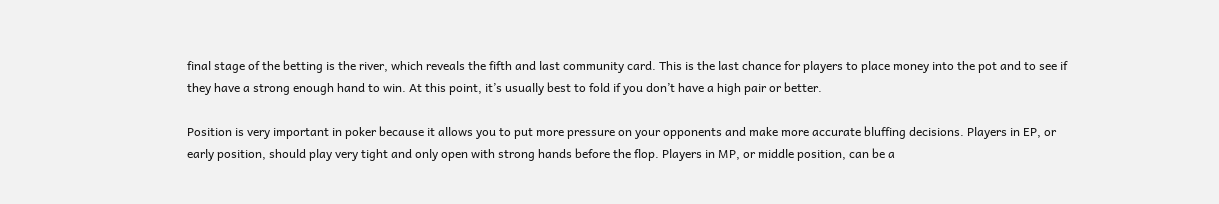final stage of the betting is the river, which reveals the fifth and last community card. This is the last chance for players to place money into the pot and to see if they have a strong enough hand to win. At this point, it’s usually best to fold if you don’t have a high pair or better.

Position is very important in poker because it allows you to put more pressure on your opponents and make more accurate bluffing decisions. Players in EP, or early position, should play very tight and only open with strong hands before the flop. Players in MP, or middle position, can be a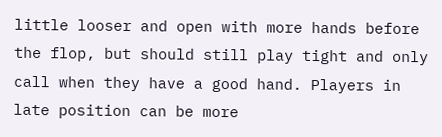little looser and open with more hands before the flop, but should still play tight and only call when they have a good hand. Players in late position can be more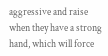aggressive and raise when they have a strong hand, which will force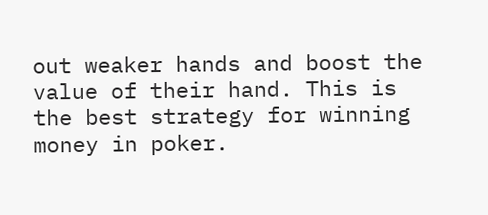out weaker hands and boost the value of their hand. This is the best strategy for winning money in poker.